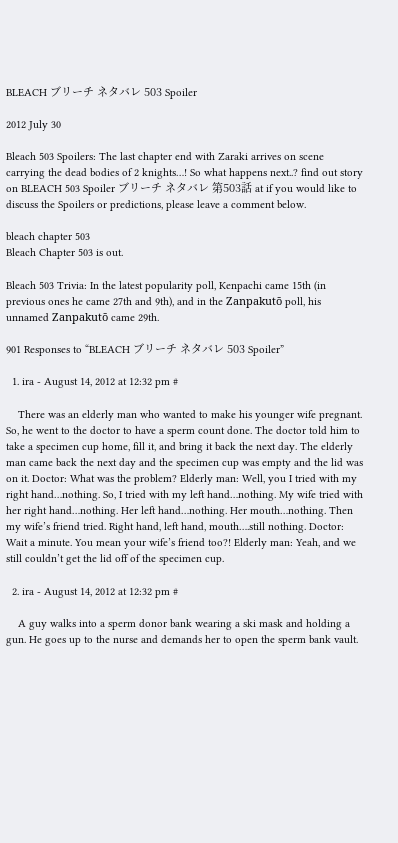BLEACH ブリーチ ネタバレ 503 Spoiler

2012 July 30

Bleach 503 Spoilers: The last chapter end with Zaraki arrives on scene carrying the dead bodies of 2 knights…! So what happens next..? find out story on BLEACH 503 Spoiler ブリーチ ネタバレ 第503話 at if you would like to discuss the Spoilers or predictions, please leave a comment below.

bleach chapter 503
Bleach Chapter 503 is out.

Bleach 503 Trivia: In the latest popularity poll, Kenpachi came 15th (in previous ones he came 27th and 9th), and in the Zanpakutō poll, his unnamed Zanpakutō came 29th.

901 Responses to “BLEACH ブリーチ ネタバレ 503 Spoiler”

  1. ira - August 14, 2012 at 12:32 pm #

    There was an elderly man who wanted to make his younger wife pregnant. So, he went to the doctor to have a sperm count done. The doctor told him to take a specimen cup home, fill it, and bring it back the next day. The elderly man came back the next day and the specimen cup was empty and the lid was on it. Doctor: What was the problem? Elderly man: Well, you I tried with my right hand…nothing. So, I tried with my left hand…nothing. My wife tried with her right hand…nothing. Her left hand…nothing. Her mouth…nothing. Then my wife’s friend tried. Right hand, left hand, mouth….still nothing. Doctor: Wait a minute. You mean your wife’s friend too?! Elderly man: Yeah, and we still couldn’t get the lid off of the specimen cup.

  2. ira - August 14, 2012 at 12:32 pm #

    A guy walks into a sperm donor bank wearing a ski mask and holding a gun. He goes up to the nurse and demands her to open the sperm bank vault.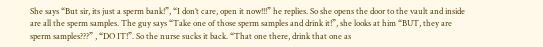She says “But sir, its just a sperm bank!”, “I don’t care, open it now!!!” he replies. So she opens the door to the vault and inside are all the sperm samples. The guy says “Take one of those sperm samples and drink it!”, she looks at him “BUT, they are sperm samples???” , “DO IT!”. So the nurse sucks it back. “That one there, drink that one as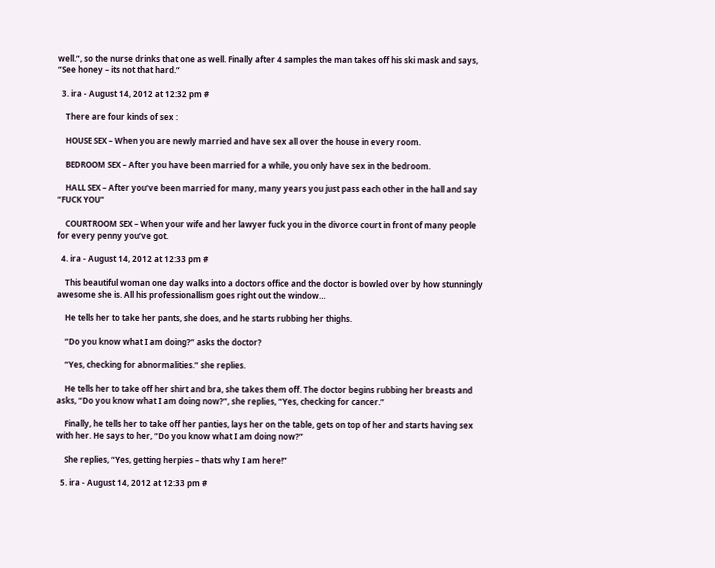well.”, so the nurse drinks that one as well. Finally after 4 samples the man takes off his ski mask and says, “See honey – its not that hard.”

  3. ira - August 14, 2012 at 12:32 pm #

    There are four kinds of sex :

    HOUSE SEX – When you are newly married and have sex all over the house in every room.

    BEDROOM SEX – After you have been married for a while, you only have sex in the bedroom.

    HALL SEX – After you’ve been married for many, many years you just pass each other in the hall and say “FUCK YOU”

    COURTROOM SEX – When your wife and her lawyer fuck you in the divorce court in front of many people for every penny you’ve got.

  4. ira - August 14, 2012 at 12:33 pm #

    This beautiful woman one day walks into a doctors office and the doctor is bowled over by how stunningly awesome she is. All his professionallism goes right out the window…

    He tells her to take her pants, she does, and he starts rubbing her thighs.

    “Do you know what I am doing?” asks the doctor?

    “Yes, checking for abnormalities.” she replies.

    He tells her to take off her shirt and bra, she takes them off. The doctor begins rubbing her breasts and asks, “Do you know what I am doing now?”, she replies, “Yes, checking for cancer.”

    Finally, he tells her to take off her panties, lays her on the table, gets on top of her and starts having sex with her. He says to her, “Do you know what I am doing now?”

    She replies, “Yes, getting herpies – thats why I am here!”

  5. ira - August 14, 2012 at 12:33 pm #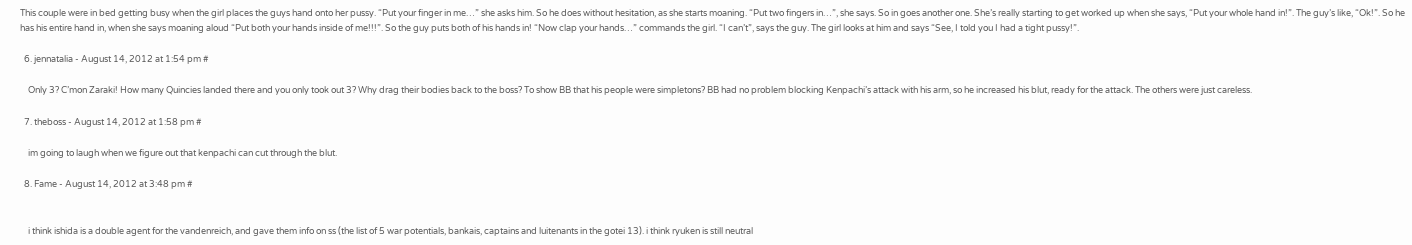This couple were in bed getting busy when the girl places the guys hand onto her pussy. “Put your finger in me…” she asks him. So he does without hesitation, as she starts moaning. “Put two fingers in…”, she says. So in goes another one. She’s really starting to get worked up when she says, “Put your whole hand in!”. The guy’s like, “Ok!”. So he has his entire hand in, when she says moaning aloud “Put both your hands inside of me!!!”. So the guy puts both of his hands in! “Now clap your hands…” commands the girl. “I can’t”, says the guy. The girl looks at him and says “See, I told you I had a tight pussy!”.

  6. jennatalia - August 14, 2012 at 1:54 pm #

    Only 3? C’mon Zaraki! How many Quincies landed there and you only took out 3? Why drag their bodies back to the boss? To show BB that his people were simpletons? BB had no problem blocking Kenpachi’s attack with his arm, so he increased his blut, ready for the attack. The others were just careless.

  7. theboss - August 14, 2012 at 1:58 pm #

    im going to laugh when we figure out that kenpachi can cut through the blut.

  8. Fame - August 14, 2012 at 3:48 pm #


    i think ishida is a double agent for the vandenreich, and gave them info on ss (the list of 5 war potentials, bankais, captains and luitenants in the gotei 13). i think ryuken is still neutral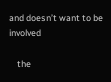and doesn’t want to be involved

    the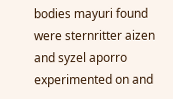bodies mayuri found were sternritter aizen and syzel aporro experimented on and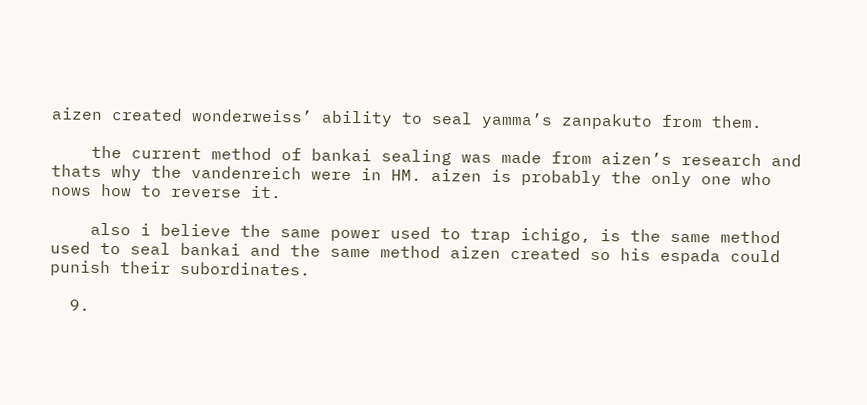aizen created wonderweiss’ ability to seal yamma’s zanpakuto from them.

    the current method of bankai sealing was made from aizen’s research and thats why the vandenreich were in HM. aizen is probably the only one who nows how to reverse it.

    also i believe the same power used to trap ichigo, is the same method used to seal bankai and the same method aizen created so his espada could punish their subordinates.

  9.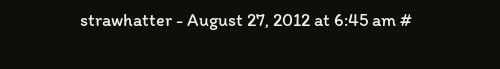strawhatter - August 27, 2012 at 6:45 am #